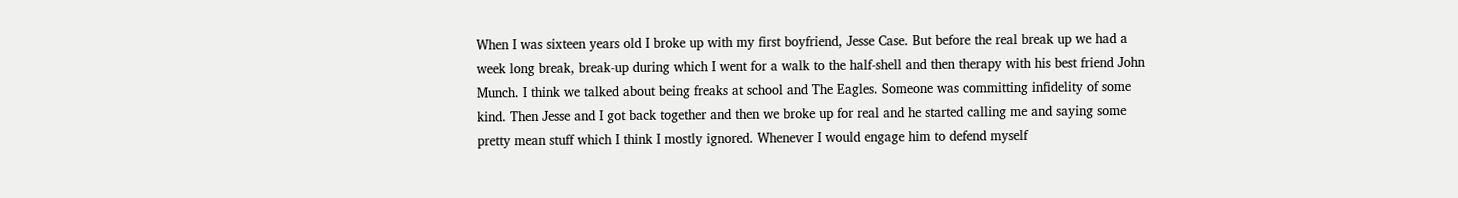When I was sixteen years old I broke up with my first boyfriend, Jesse Case. But before the real break up we had a week long break, break-up during which I went for a walk to the half-shell and then therapy with his best friend John Munch. I think we talked about being freaks at school and The Eagles. Someone was committing infidelity of some kind. Then Jesse and I got back together and then we broke up for real and he started calling me and saying some pretty mean stuff which I think I mostly ignored. Whenever I would engage him to defend myself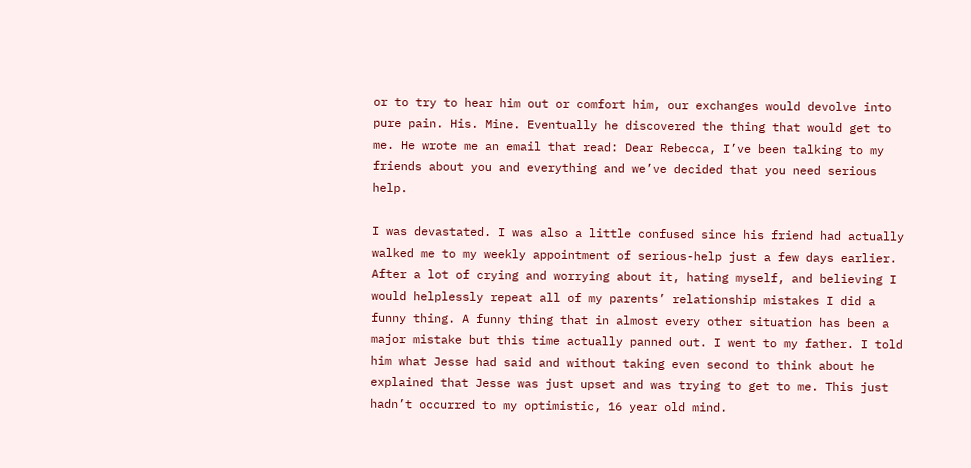or to try to hear him out or comfort him, our exchanges would devolve into pure pain. His. Mine. Eventually he discovered the thing that would get to me. He wrote me an email that read: Dear Rebecca, I’ve been talking to my friends about you and everything and we’ve decided that you need serious help.

I was devastated. I was also a little confused since his friend had actually walked me to my weekly appointment of serious-help just a few days earlier. After a lot of crying and worrying about it, hating myself, and believing I would helplessly repeat all of my parents’ relationship mistakes I did a funny thing. A funny thing that in almost every other situation has been a major mistake but this time actually panned out. I went to my father. I told him what Jesse had said and without taking even second to think about he explained that Jesse was just upset and was trying to get to me. This just hadn’t occurred to my optimistic, 16 year old mind.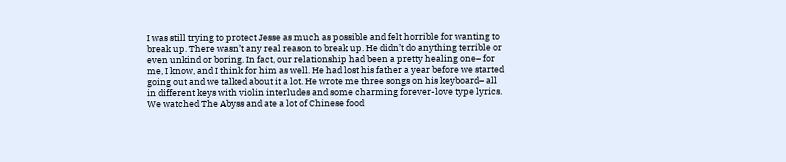I was still trying to protect Jesse as much as possible and felt horrible for wanting to break up. There wasn’t any real reason to break up. He didn’t do anything terrible or even unkind or boring. In fact, our relationship had been a pretty healing one– for me, I know, and I think for him as well. He had lost his father a year before we started going out and we talked about it a lot. He wrote me three songs on his keyboard– all in different keys with violin interludes and some charming forever-love type lyrics. We watched The Abyss and ate a lot of Chinese food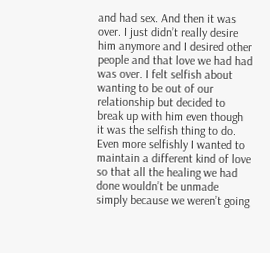and had sex. And then it was over. I just didn’t really desire him anymore and I desired other people and that love we had had was over. I felt selfish about wanting to be out of our relationship but decided to break up with him even though it was the selfish thing to do. Even more selfishly I wanted to maintain a different kind of love so that all the healing we had done wouldn’t be unmade simply because we weren’t going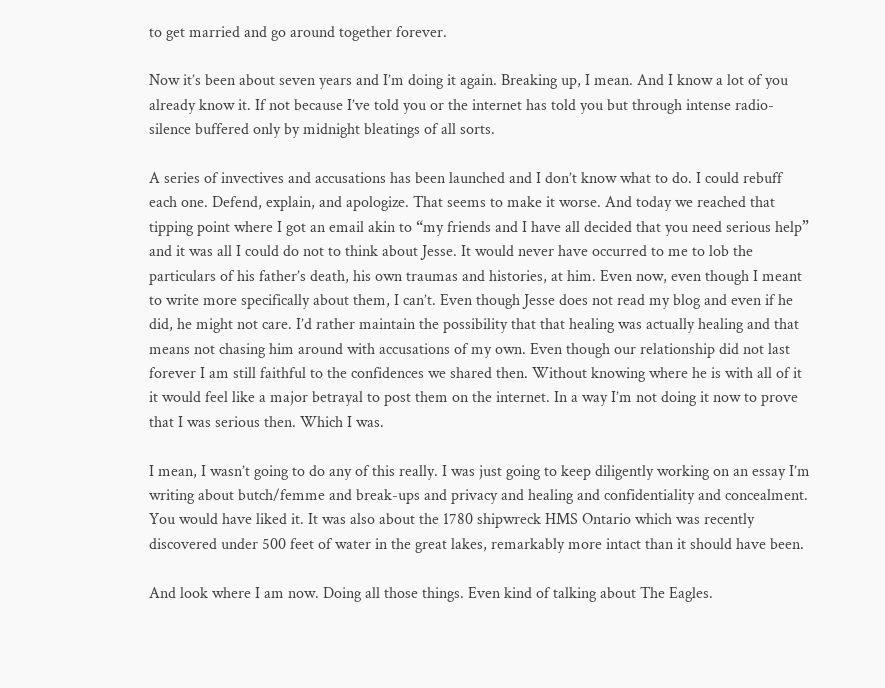to get married and go around together forever.

Now it’s been about seven years and I’m doing it again. Breaking up, I mean. And I know a lot of you already know it. If not because I’ve told you or the internet has told you but through intense radio-silence buffered only by midnight bleatings of all sorts.

A series of invectives and accusations has been launched and I don’t know what to do. I could rebuff each one. Defend, explain, and apologize. That seems to make it worse. And today we reached that tipping point where I got an email akin to “my friends and I have all decided that you need serious help” and it was all I could do not to think about Jesse. It would never have occurred to me to lob the particulars of his father’s death, his own traumas and histories, at him. Even now, even though I meant to write more specifically about them, I can’t. Even though Jesse does not read my blog and even if he did, he might not care. I’d rather maintain the possibility that that healing was actually healing and that means not chasing him around with accusations of my own. Even though our relationship did not last forever I am still faithful to the confidences we shared then. Without knowing where he is with all of it it would feel like a major betrayal to post them on the internet. In a way I’m not doing it now to prove that I was serious then. Which I was.

I mean, I wasn’t going to do any of this really. I was just going to keep diligently working on an essay I’m writing about butch/femme and break-ups and privacy and healing and confidentiality and concealment. You would have liked it. It was also about the 1780 shipwreck HMS Ontario which was recently discovered under 500 feet of water in the great lakes, remarkably more intact than it should have been.

And look where I am now. Doing all those things. Even kind of talking about The Eagles.